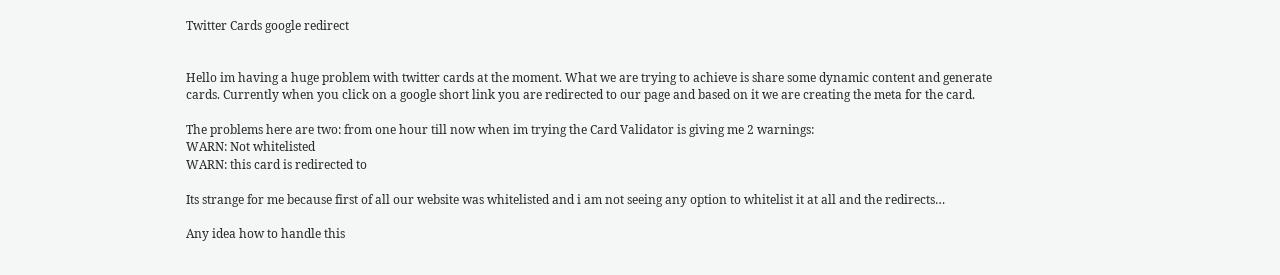Twitter Cards google redirect


Hello im having a huge problem with twitter cards at the moment. What we are trying to achieve is share some dynamic content and generate cards. Currently when you click on a google short link you are redirected to our page and based on it we are creating the meta for the card.

The problems here are two: from one hour till now when im trying the Card Validator is giving me 2 warnings:
WARN: Not whitelisted
WARN: this card is redirected to

Its strange for me because first of all our website was whitelisted and i am not seeing any option to whitelist it at all and the redirects…

Any idea how to handle this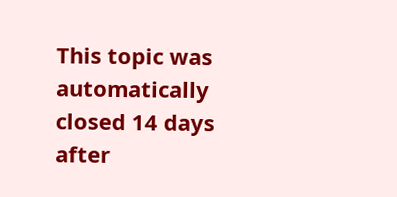This topic was automatically closed 14 days after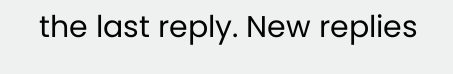the last reply. New replies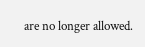are no longer allowed.